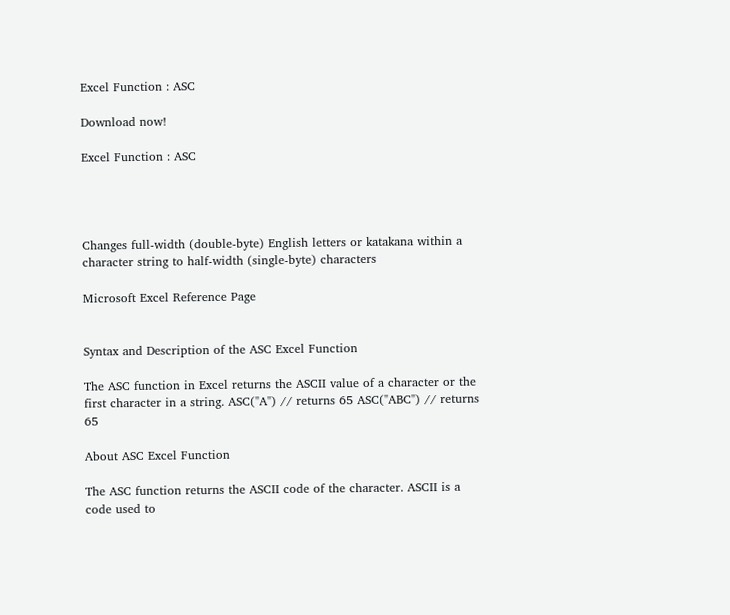Excel Function : ASC

Download now!

Excel Function : ASC




Changes full-width (double-byte) English letters or katakana within a character string to half-width (single-byte) characters

Microsoft Excel Reference Page


Syntax and Description of the ASC Excel Function

The ASC function in Excel returns the ASCII value of a character or the first character in a string. ASC("A") // returns 65 ASC("ABC") // returns 65

About ASC Excel Function

The ASC function returns the ASCII code of the character. ASCII is a code used to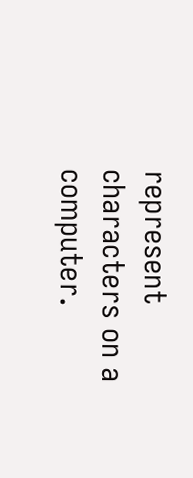represent characters on a computer.